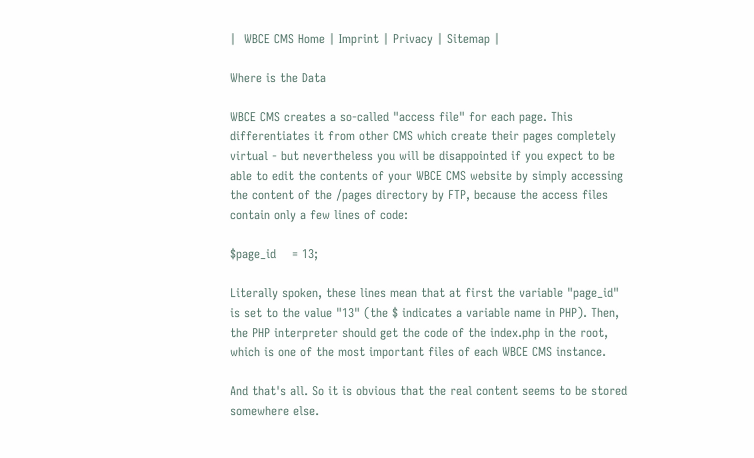|  WBCE CMS Home | Imprint | Privacy | Sitemap |

Where is the Data

WBCE CMS creates a so-called "access file" for each page. This differentiates it from other CMS which create their pages completely virtual - but nevertheless you will be disappointed if you expect to be able to edit the contents of your WBCE CMS website by simply accessing the content of the /pages directory by FTP, because the access files contain only a few lines of code:

$page_id    = 13;

Literally spoken, these lines mean that at first the variable "page_id" is set to the value "13" (the $ indicates a variable name in PHP). Then, the PHP interpreter should get the code of the index.php in the root, which is one of the most important files of each WBCE CMS instance.

And that's all. So it is obvious that the real content seems to be stored somewhere else.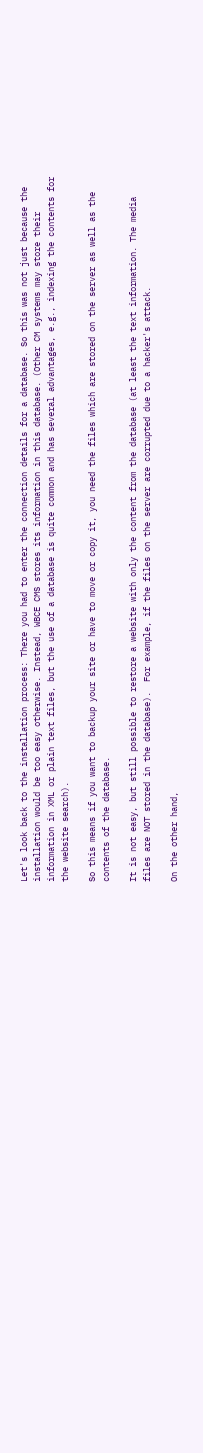Let's look back to the installation process: There you had to enter the connection details for a database. So this was not just because the installation would be too easy otherwise. Instead, WBCE CMS stores its information in this database. (Other CM systems may store their information in XML or plain text files, but the use of a database is quite common and has several advantages, e.g., indexing the contents for the website search).

So this means if you want to backup your site or have to move or copy it, you need the files which are stored on the server as well as the contents of the database.

It is not easy, but still possible to restore a website with only the content from the database (at least the text information. The media files are NOT stored in the database).  For example, if the files on the server are corrupted due to a hacker's attack.

On the other hand,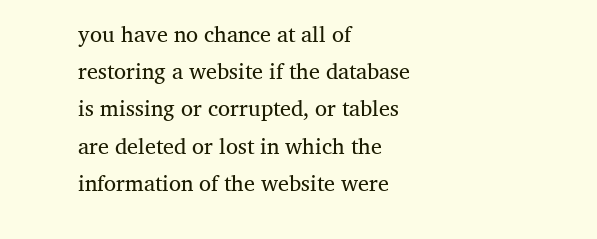you have no chance at all of restoring a website if the database is missing or corrupted, or tables are deleted or lost in which the information of the website were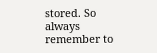stored. So always remember to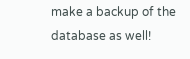make a backup of the database as well!